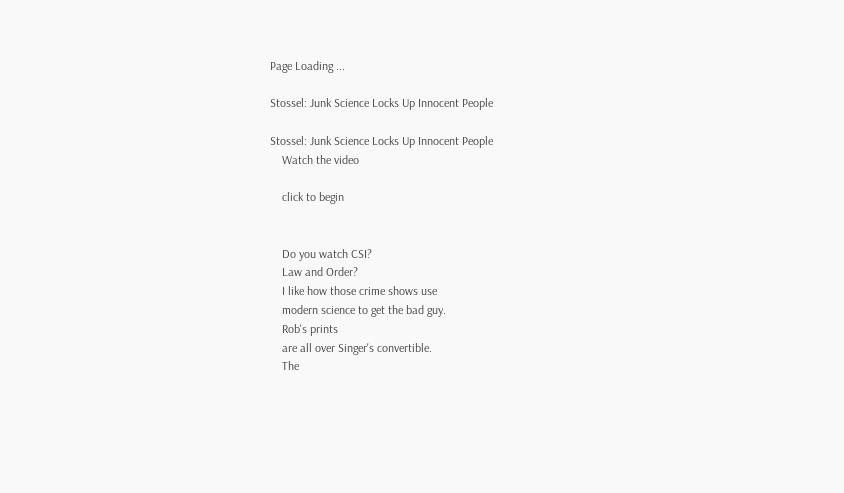Page Loading ...

Stossel: Junk Science Locks Up Innocent People

Stossel: Junk Science Locks Up Innocent People
    Watch the video

    click to begin


    Do you watch CSI?
    Law and Order?
    I like how those crime shows use
    modern science to get the bad guy.
    Rob's prints
    are all over Singer's convertible.
    The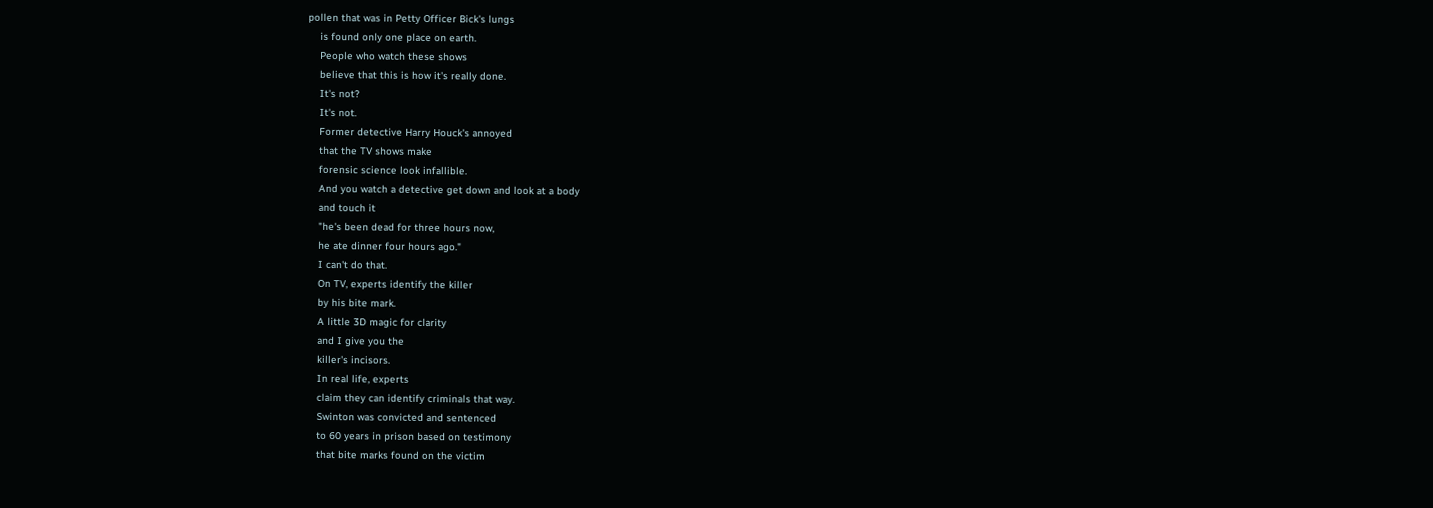pollen that was in Petty Officer Bick's lungs
    is found only one place on earth.
    People who watch these shows
    believe that this is how it's really done.
    It's not?
    It's not.
    Former detective Harry Houck's annoyed
    that the TV shows make
    forensic science look infallible.
    And you watch a detective get down and look at a body
    and touch it
    "he's been dead for three hours now,
    he ate dinner four hours ago."
    I can't do that.
    On TV, experts identify the killer
    by his bite mark.
    A little 3D magic for clarity
    and I give you the
    killer's incisors.
    In real life, experts
    claim they can identify criminals that way.
    Swinton was convicted and sentenced
    to 60 years in prison based on testimony
    that bite marks found on the victim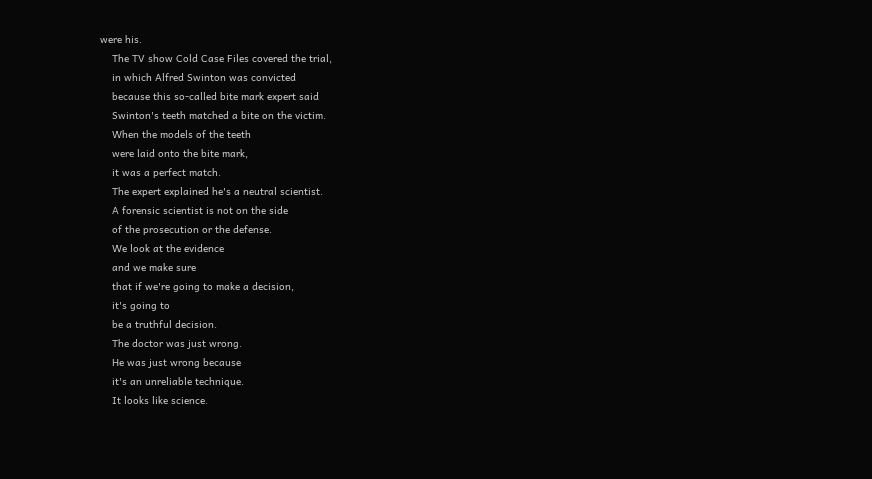were his.
    The TV show Cold Case Files covered the trial,
    in which Alfred Swinton was convicted
    because this so-called bite mark expert said
    Swinton's teeth matched a bite on the victim.
    When the models of the teeth
    were laid onto the bite mark,
    it was a perfect match.
    The expert explained he's a neutral scientist.
    A forensic scientist is not on the side
    of the prosecution or the defense.
    We look at the evidence
    and we make sure
    that if we're going to make a decision,
    it's going to
    be a truthful decision.
    The doctor was just wrong.
    He was just wrong because
    it's an unreliable technique.
    It looks like science.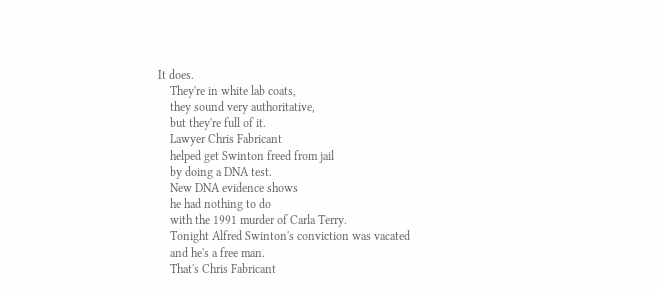It does.
    They're in white lab coats,
    they sound very authoritative,
    but they're full of it.
    Lawyer Chris Fabricant
    helped get Swinton freed from jail
    by doing a DNA test.
    New DNA evidence shows
    he had nothing to do
    with the 1991 murder of Carla Terry.
    Tonight Alfred Swinton's conviction was vacated
    and he's a free man.
    That's Chris Fabricant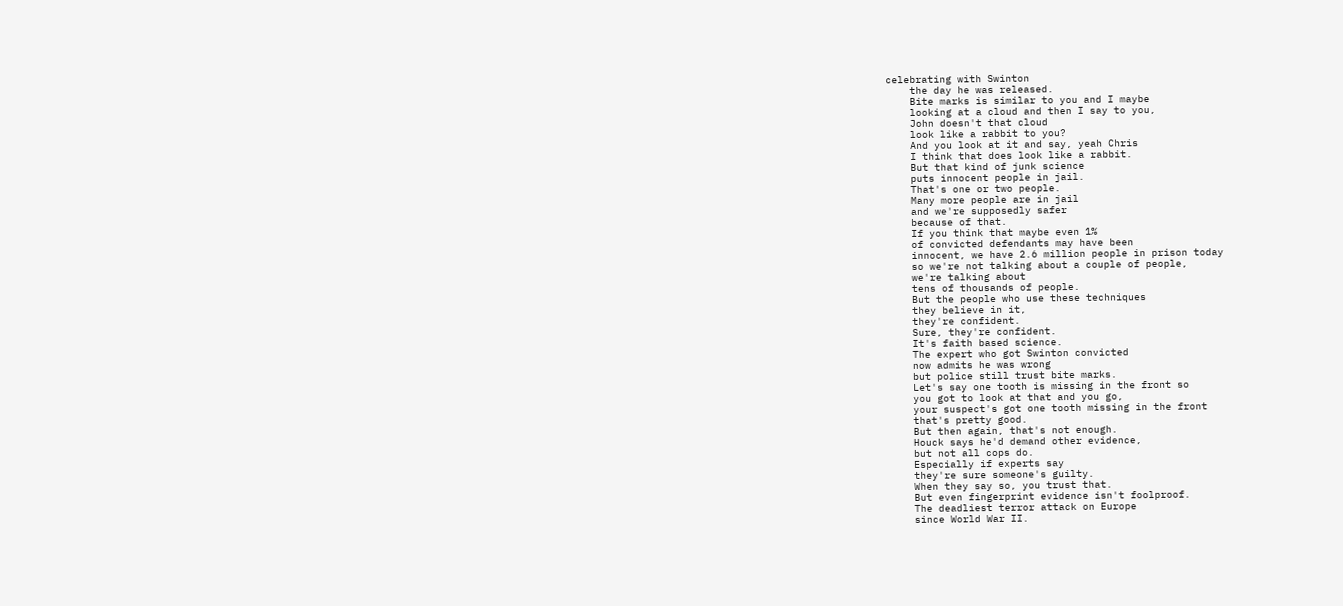celebrating with Swinton
    the day he was released.
    Bite marks is similar to you and I maybe
    looking at a cloud and then I say to you,
    John doesn't that cloud
    look like a rabbit to you?
    And you look at it and say, yeah Chris
    I think that does look like a rabbit.
    But that kind of junk science
    puts innocent people in jail.
    That's one or two people.
    Many more people are in jail
    and we're supposedly safer
    because of that.
    If you think that maybe even 1%
    of convicted defendants may have been
    innocent, we have 2.6 million people in prison today
    so we're not talking about a couple of people,
    we're talking about
    tens of thousands of people.
    But the people who use these techniques
    they believe in it,
    they're confident.
    Sure, they're confident.
    It's faith based science.
    The expert who got Swinton convicted
    now admits he was wrong
    but police still trust bite marks.
    Let's say one tooth is missing in the front so
    you got to look at that and you go,
    your suspect's got one tooth missing in the front
    that's pretty good.
    But then again, that's not enough.
    Houck says he'd demand other evidence,
    but not all cops do.
    Especially if experts say
    they're sure someone's guilty.
    When they say so, you trust that.
    But even fingerprint evidence isn't foolproof.
    The deadliest terror attack on Europe
    since World War II.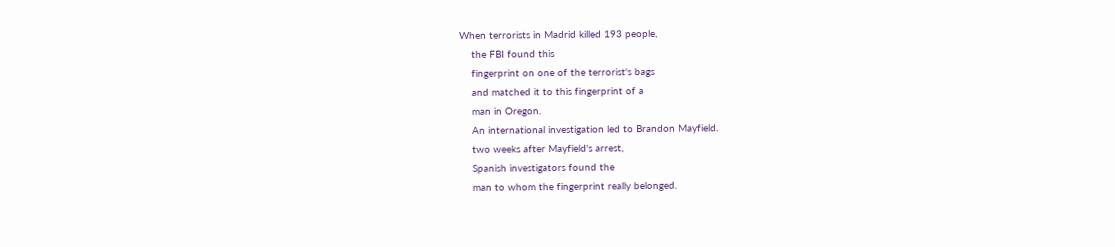When terrorists in Madrid killed 193 people,
    the FBI found this
    fingerprint on one of the terrorist's bags
    and matched it to this fingerprint of a
    man in Oregon.
    An international investigation led to Brandon Mayfield.
    two weeks after Mayfield's arrest,
    Spanish investigators found the
    man to whom the fingerprint really belonged.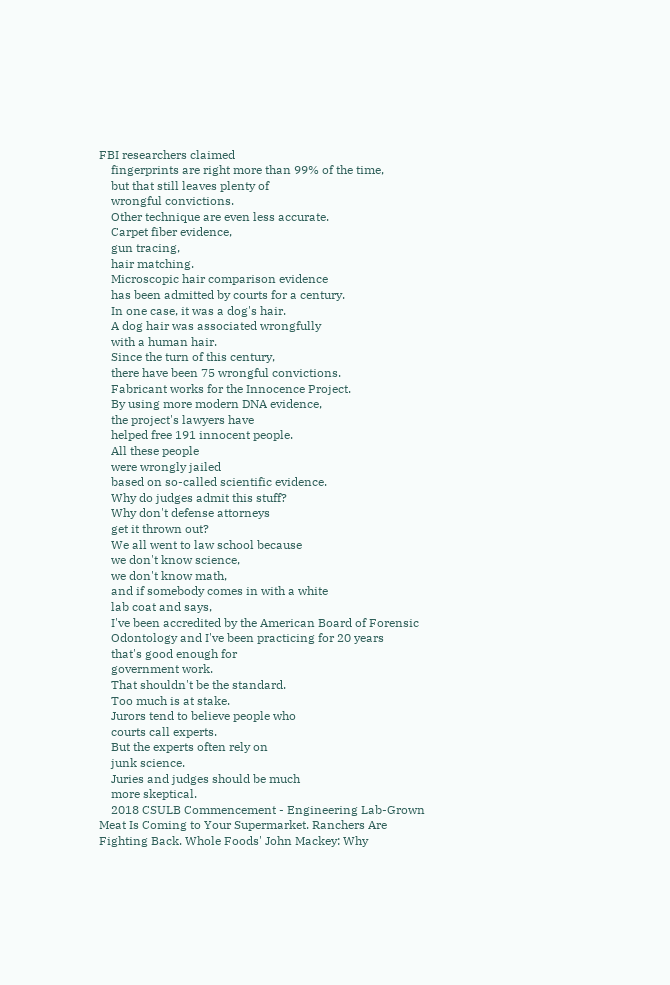FBI researchers claimed
    fingerprints are right more than 99% of the time,
    but that still leaves plenty of
    wrongful convictions.
    Other technique are even less accurate.
    Carpet fiber evidence,
    gun tracing,
    hair matching.
    Microscopic hair comparison evidence
    has been admitted by courts for a century.
    In one case, it was a dog's hair.
    A dog hair was associated wrongfully
    with a human hair.
    Since the turn of this century,
    there have been 75 wrongful convictions.
    Fabricant works for the Innocence Project.
    By using more modern DNA evidence,
    the project's lawyers have
    helped free 191 innocent people.
    All these people
    were wrongly jailed
    based on so-called scientific evidence.
    Why do judges admit this stuff?
    Why don't defense attorneys
    get it thrown out?
    We all went to law school because
    we don't know science,
    we don't know math,
    and if somebody comes in with a white
    lab coat and says,
    I've been accredited by the American Board of Forensic
    Odontology and I've been practicing for 20 years
    that's good enough for
    government work.
    That shouldn't be the standard.
    Too much is at stake.
    Jurors tend to believe people who
    courts call experts.
    But the experts often rely on
    junk science.
    Juries and judges should be much
    more skeptical.
    2018 CSULB Commencement - Engineering Lab-Grown Meat Is Coming to Your Supermarket. Ranchers Are Fighting Back. Whole Foods' John Mackey: Why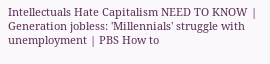Intellectuals Hate Capitalism NEED TO KNOW | Generation jobless: 'Millennials' struggle with unemployment | PBS How to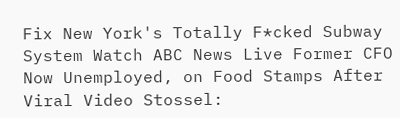Fix New York's Totally F*cked Subway System Watch ABC News Live Former CFO Now Unemployed, on Food Stamps After Viral Video Stossel: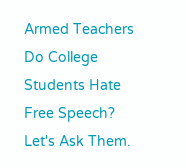Armed Teachers Do College Students Hate Free Speech? Let's Ask Them.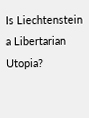Is Liechtenstein a Libertarian Utopia?